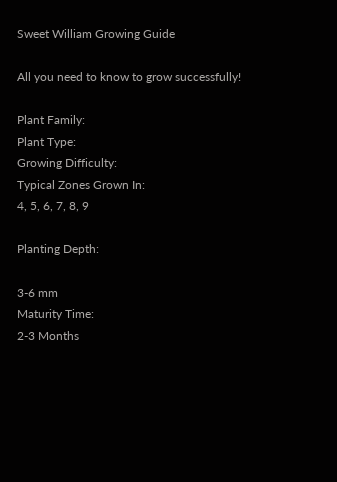Sweet William Growing Guide

All you need to know to grow successfully!

Plant Family:
Plant Type:
Growing Difficulty:
Typical Zones Grown In:
4, 5, 6, 7, 8, 9

Planting Depth:

3-6 mm
Maturity Time:
2-3 Months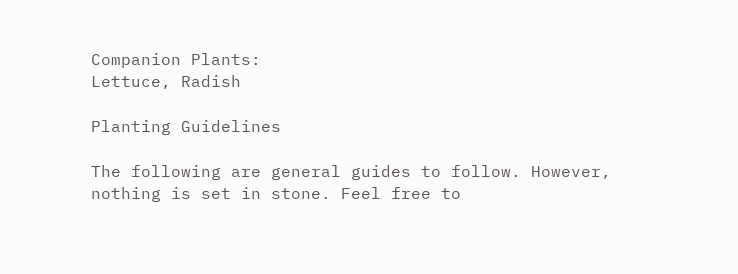Companion Plants:
Lettuce, Radish

Planting Guidelines

The following are general guides to follow. However, nothing is set in stone. Feel free to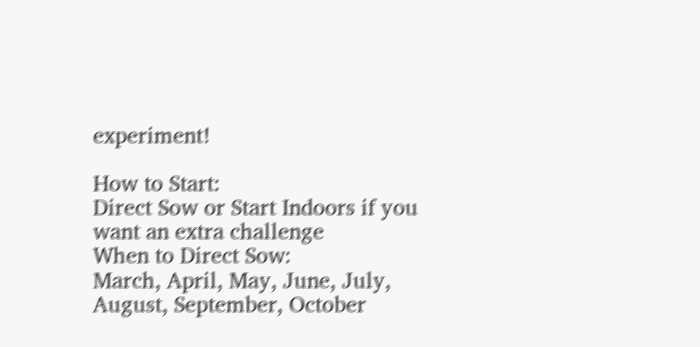experiment!

How to Start:
Direct Sow or Start Indoors if you want an extra challenge
When to Direct Sow:
March, April, May, June, July, August, September, October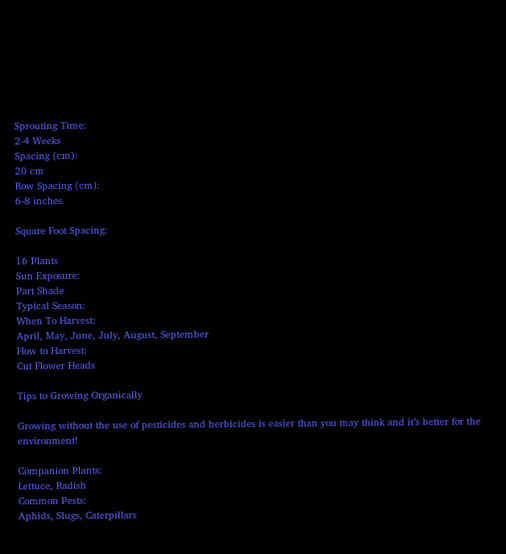Sprouting Time:
2-4 Weeks
Spacing (cm):
20 cm
Row Spacing (cm):
6-8 inches

Square Foot Spacing:

16 Plants
Sun Exposure:
Part Shade
Typical Season:
When To Harvest:
April, May, June, July, August, September
How to Harvest:
Cut Flower Heads

Tips to Growing Organically

Growing without the use of pesticides and herbicides is easier than you may think and it’s better for the environment!

Companion Plants:
Lettuce, Radish
Common Pests:
Aphids, Slugs, Caterpillars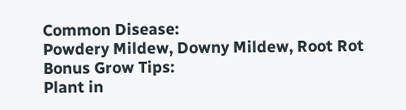Common Disease:
Powdery Mildew, Downy Mildew, Root Rot
Bonus Grow Tips:
Plant in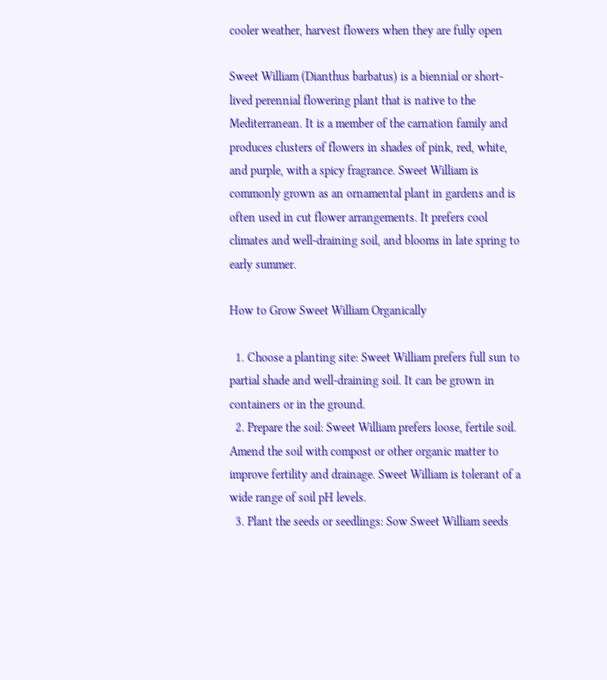cooler weather, harvest flowers when they are fully open

Sweet William (Dianthus barbatus) is a biennial or short-lived perennial flowering plant that is native to the Mediterranean. It is a member of the carnation family and produces clusters of flowers in shades of pink, red, white, and purple, with a spicy fragrance. Sweet William is commonly grown as an ornamental plant in gardens and is often used in cut flower arrangements. It prefers cool climates and well-draining soil, and blooms in late spring to early summer.

How to Grow Sweet William Organically

  1. Choose a planting site: Sweet William prefers full sun to partial shade and well-draining soil. It can be grown in containers or in the ground.
  2. Prepare the soil: Sweet William prefers loose, fertile soil. Amend the soil with compost or other organic matter to improve fertility and drainage. Sweet William is tolerant of a wide range of soil pH levels.
  3. Plant the seeds or seedlings: Sow Sweet William seeds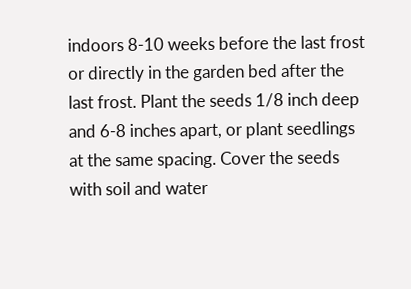indoors 8-10 weeks before the last frost or directly in the garden bed after the last frost. Plant the seeds 1/8 inch deep and 6-8 inches apart, or plant seedlings at the same spacing. Cover the seeds with soil and water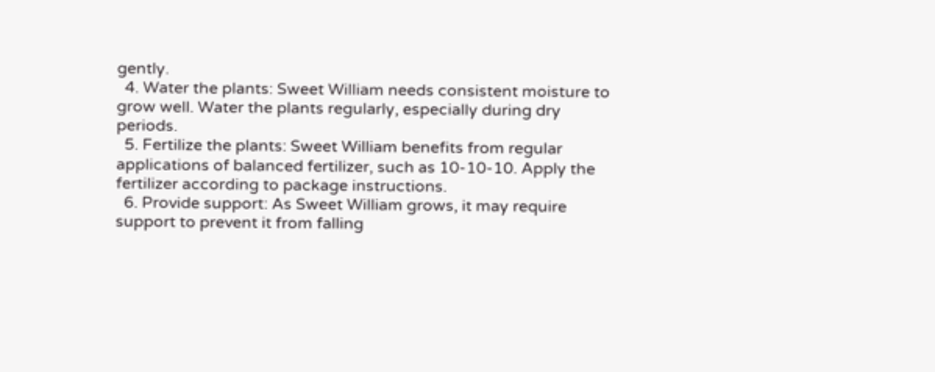gently.
  4. Water the plants: Sweet William needs consistent moisture to grow well. Water the plants regularly, especially during dry periods.
  5. Fertilize the plants: Sweet William benefits from regular applications of balanced fertilizer, such as 10-10-10. Apply the fertilizer according to package instructions.
  6. Provide support: As Sweet William grows, it may require support to prevent it from falling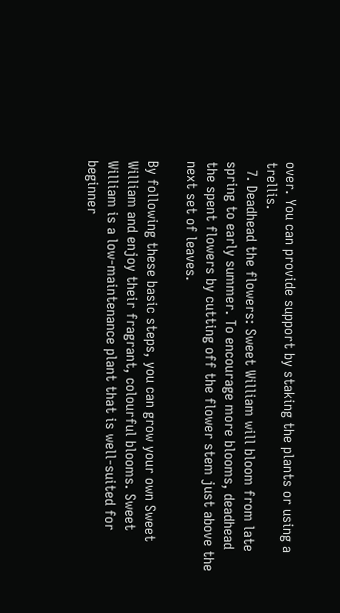over. You can provide support by staking the plants or using a trellis.
  7. Deadhead the flowers: Sweet William will bloom from late spring to early summer. To encourage more blooms, deadhead the spent flowers by cutting off the flower stem just above the next set of leaves.

By following these basic steps, you can grow your own Sweet William and enjoy their fragrant, colourful blooms. Sweet William is a low-maintenance plant that is well-suited for beginner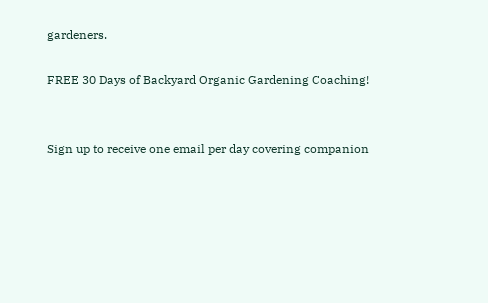gardeners.

FREE 30 Days of Backyard Organic Gardening Coaching!


Sign up to receive one email per day covering companion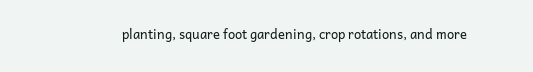planting, square foot gardening, crop rotations, and more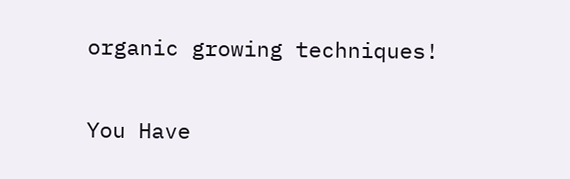organic growing techniques!

You Have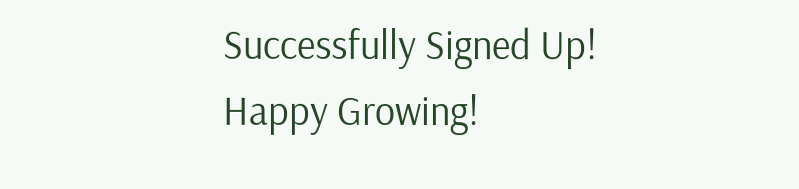Successfully Signed Up! Happy Growing!